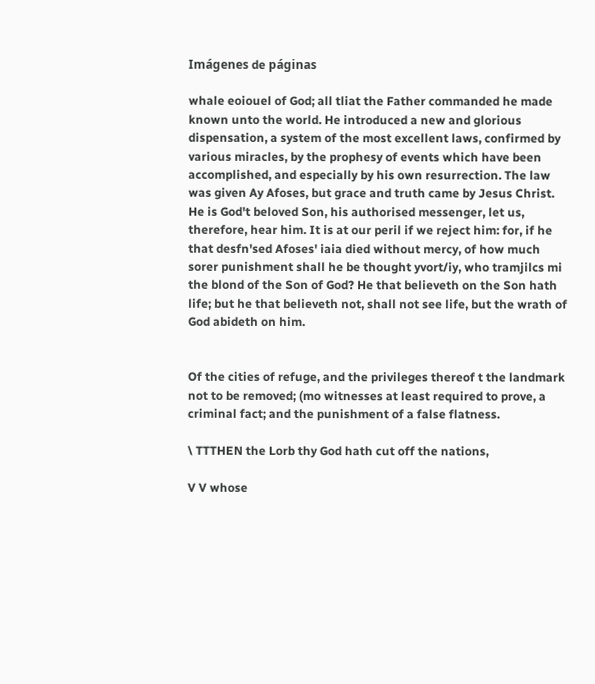Imágenes de páginas

whale eoiouel of God; all tliat the Father commanded he made known unto the world. He introduced a new and glorious dispensation, a system of the most excellent laws, confirmed by various miracles, by the prophesy of events which have been accomplished, and especially by his own resurrection. The law was given Ay Afoses, but grace and truth came by Jesus Christ. He is God't beloved Son, his authorised messenger, let us, therefore, hear him. It is at our peril if we reject him: for, if he that desfn'sed Afoses' iaia died without mercy, of how much sorer punishment shall he be thought yvort/iy, who tramjilcs mi the blond of the Son of God? He that believeth on the Son hath life; but he that believeth not, shall not see life, but the wrath of God abideth on him.


Of the cities of refuge, and the privileges thereof t the landmark not to be removed; (mo witnesses at least required to prove, a criminal fact; and the punishment of a false flatness.

\ TTTHEN the Lorb thy God hath cut off the nations,

V V whose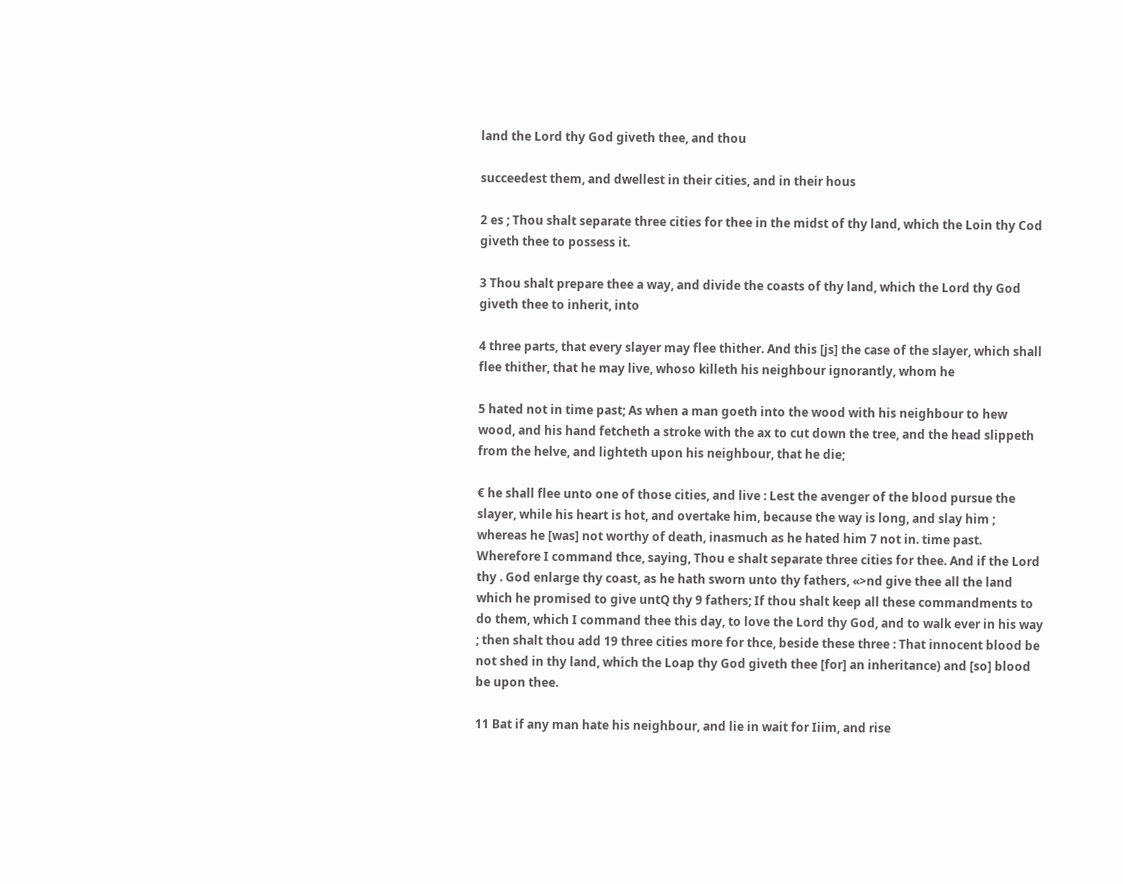land the Lord thy God giveth thee, and thou

succeedest them, and dwellest in their cities, and in their hous

2 es ; Thou shalt separate three cities for thee in the midst of thy land, which the Loin thy Cod giveth thee to possess it.

3 Thou shalt prepare thee a way, and divide the coasts of thy land, which the Lord thy God giveth thee to inherit, into

4 three parts, that every slayer may flee thither. And this [js] the case of the slayer, which shall flee thither, that he may live, whoso killeth his neighbour ignorantly, whom he

5 hated not in time past; As when a man goeth into the wood with his neighbour to hew wood, and his hand fetcheth a stroke with the ax to cut down the tree, and the head slippeth from the helve, and lighteth upon his neighbour, that he die;

€ he shall flee unto one of those cities, and live : Lest the avenger of the blood pursue the slayer, while his heart is hot, and overtake him, because the way is long, and slay him ; whereas he [was] not worthy of death, inasmuch as he hated him 7 not in. time past. Wherefore I command thce, saying, Thou e shalt separate three cities for thee. And if the Lord thy . God enlarge thy coast, as he hath sworn unto thy fathers, «>nd give thee all the land which he promised to give untQ thy 9 fathers; If thou shalt keep all these commandments to do them, which I command thee this day, to love the Lord thy God, and to walk ever in his way ; then shalt thou add 19 three cities more for thce, beside these three : That innocent blood be not shed in thy land, which the Loap thy God giveth thee [for] an inheritance) and [so] blood be upon thee.

11 Bat if any man hate his neighbour, and lie in wait for Iiim, and rise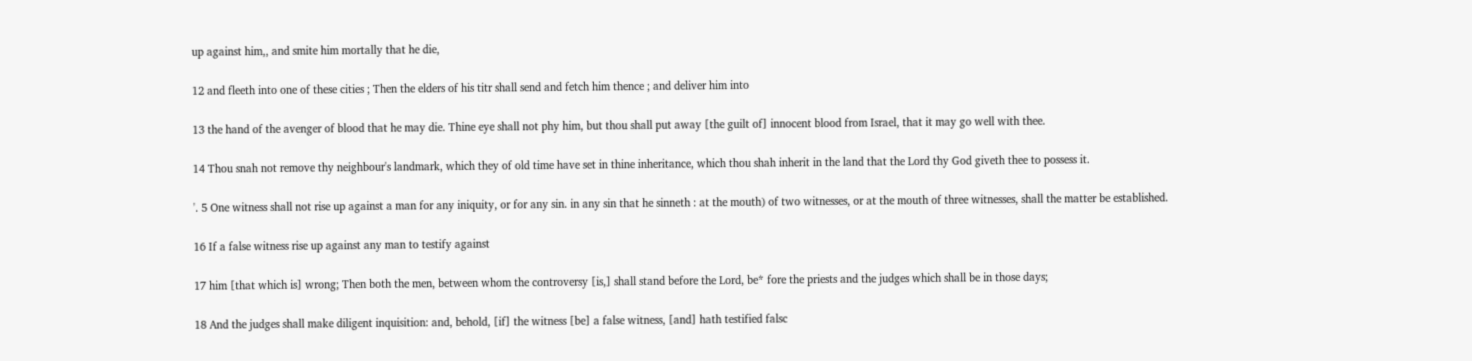up against him,, and smite him mortally that he die,

12 and fleeth into one of these cities ; Then the elders of his titr shall send and fetch him thence ; and deliver him into

13 the hand of the avenger of blood that he may die. Thine eye shall not phy him, but thou shall put away [the guilt of] innocent blood from Israel, that it may go well with thee.

14 Thou snah not remove thy neighbour's landmark, which they of old time have set in thine inheritance, which thou shah inherit in the land that the Lord thy God giveth thee to possess it.

'. 5 One witness shall not rise up against a man for any iniquity, or for any sin. in any sin that he sinneth : at the mouth) of two witnesses, or at the mouth of three witnesses, shall the matter be established.

16 If a false witness rise up against any man to testify against

17 him [that which is] wrong; Then both the men, between whom the controversy [is,] shall stand before the Lord, be* fore the priests and the judges which shall be in those days;

18 And the judges shall make diligent inquisition: and, behold, [if] the witness [be] a false witness, [and] hath testified falsc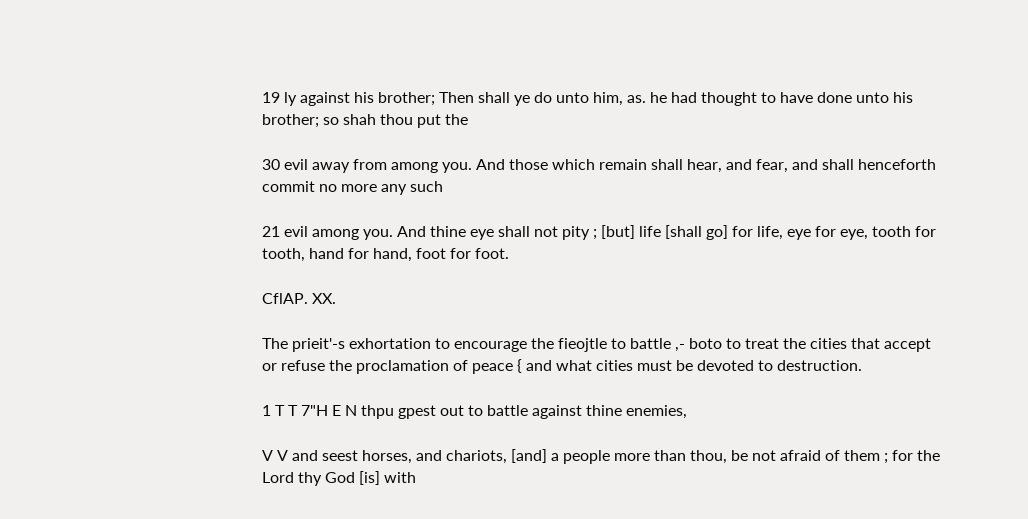19 ly against his brother; Then shall ye do unto him, as. he had thought to have done unto his brother; so shah thou put the

30 evil away from among you. And those which remain shall hear, and fear, and shall henceforth commit no more any such

21 evil among you. And thine eye shall not pity ; [but] life [shall go] for life, eye for eye, tooth for tooth, hand for hand, foot for foot.

CflAP. XX.

The prieit'-s exhortation to encourage the fieojtle to battle ,- boto to treat the cities that accept or refuse the proclamation of peace { and what cities must be devoted to destruction.

1 T T 7"H E N thpu gpest out to battle against thine enemies,

V V and seest horses, and chariots, [and] a people more than thou, be not afraid of them ; for the Lord thy God [is] with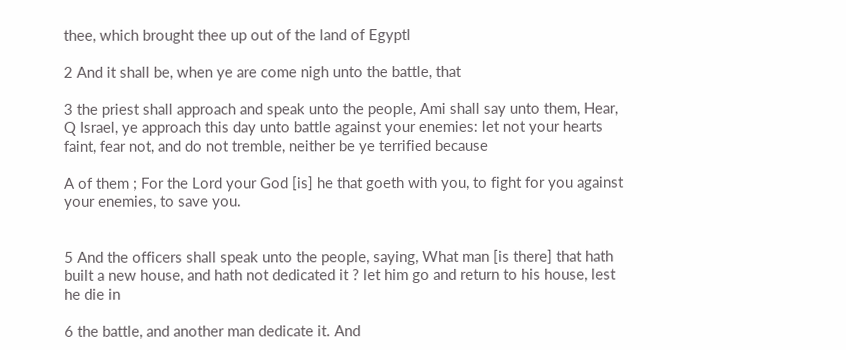thee, which brought thee up out of the land of Egyptl

2 And it shall be, when ye are come nigh unto the battle, that

3 the priest shall approach and speak unto the people, Ami shall say unto them, Hear, Q Israel, ye approach this day unto battle against your enemies: let not your hearts faint, fear not, and do not tremble, neither be ye terrified because

A of them ; For the Lord your God [is] he that goeth with you, to fight for you against your enemies, to save you.


5 And the officers shall speak unto the people, saying, What man [is there] that hath built a new house, and hath not dedicated it ? let him go and return to his house, lest he die in

6 the battle, and another man dedicate it. And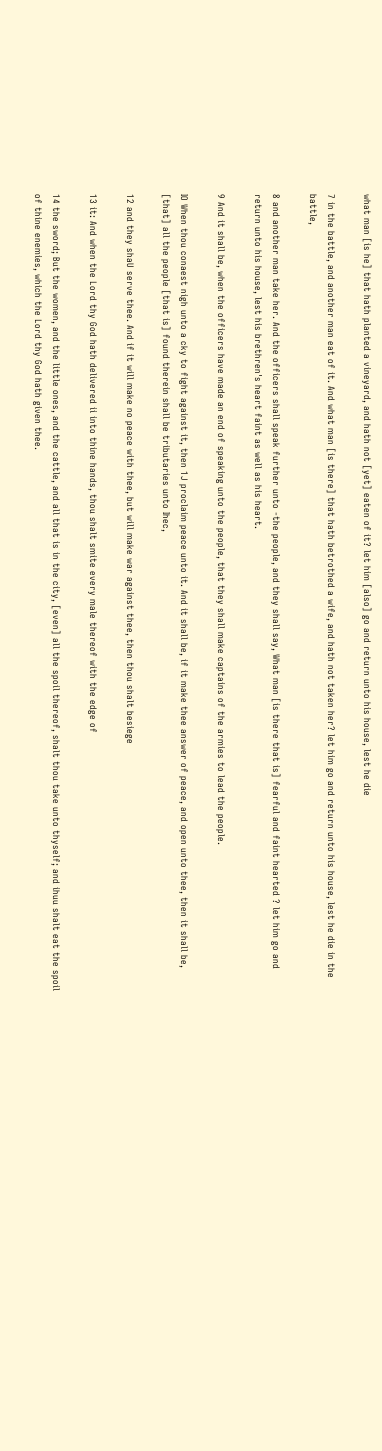what man [is he] that hath planted a vineyard, and hath not [yet] eaten of it? let him [also] go and return unto his house, lest he die

7 in the battle, and another man eat of it. And what man [is there] that hath betrothed a wife, and hath not taken her? let him go and return unto his house, lest he die in the battle,

8 and another man take her. And the officers shall speak further unto -the people, and they shall say, What man [is there that is] fearful and faint hearted ? let him go and return unto his house, lest his brethren's heart faint as well as his heart.

9 And it shall be, when the officers have made an end of speaking unto the people, that they shall make captains of the armies to lead the people.

IO When thou conaest nigh unto a cky to fight against it, then 1J proclaim peace unto it. And it shall be, if it make thee answer of peace, and open unto thee, then it shall be, [that] all the people [that is] found therein shall be tributaries unto Ihec,

12 and they shaU serve thee. And if it will make no peace with thee, but will make war against thee, then thou shalt besiege

13 it: And when the Lord thy God hath delivered ii into thine hands, thou shalt smite every male thereof with the edge of

14 the sword; But the women, and the little ones, and the cattle, and all that is in the city, [even] all the spoil thereof, shalt thou take unto thyself; and ihuu shalt eat the spoil of thine enemies, which the Lord thy God hath given thee.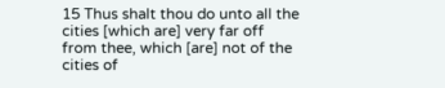15 Thus shalt thou do unto all the cities [which are] very far off from thee, which [are] not of the cities of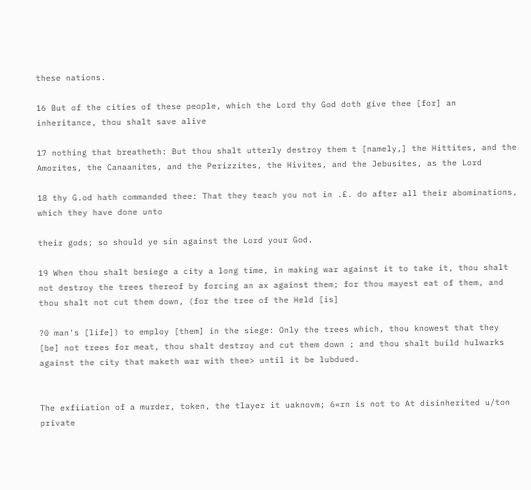these nations.

16 But of the cities of these people, which the Lord thy God doth give thee [for] an inheritance, thou shalt save alive

17 nothing that breatheth: But thou shalt utterly destroy them t [namely,] the Hittites, and the Amorites, the Canaanites, and the Perizzites, the Hivites, and the Jebusites, as the Lord

18 thy G.od hath commanded thee: That they teach you not in .£. do after all their abominations, which they have done unto

their gods; so should ye sin against the Lord your God.

19 When thou shalt besiege a city a long time, in making war against it to take it, thou shalt not destroy the trees thereof by forcing an ax against them; for thou mayest eat of them, and thou shalt not cut them down, (for the tree of the Held [is]

?0 man's [life]) to employ [them] in the siege: Only the trees which, thou knowest that they [be] not trees for meat, thou shalt destroy and cut them down ; and thou shalt build hulwarks against the city that maketh war with thee> until it be lubdued.


The exfiiation of a murder, token, the tlayer it uaknovm; 6«rn is not to At disinherited u/ton private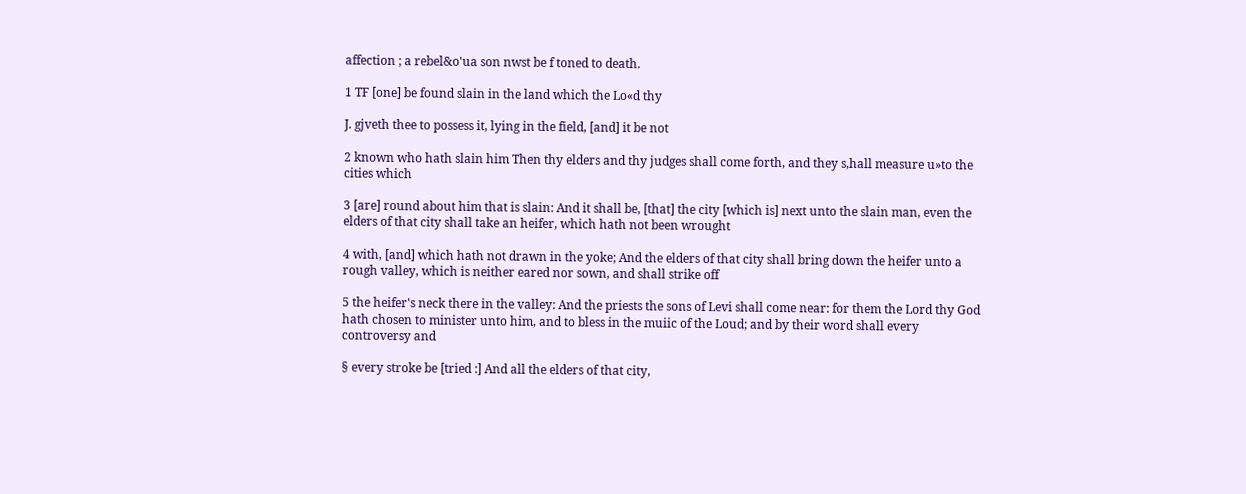affection ; a rebel&o'ua son nwst be f toned to death.

1 TF [one] be found slain in the land which the Lo«d thy

J. gjveth thee to possess it, lying in the field, [and] it be not

2 known who hath slain him Then thy elders and thy judges shall come forth, and they s,hall measure u»to the cities which

3 [are] round about him that is slain: And it shall be, [that] the city [which is] next unto the slain man, even the elders of that city shall take an heifer, which hath not been wrought

4 with, [and] which hath not drawn in the yoke; And the elders of that city shall bring down the heifer unto a rough valley, which is neither eared nor sown, and shall strike off

5 the heifer's neck there in the valley: And the priests the sons of Levi shall come near: for them the Lord thy God hath chosen to minister unto him, and to bless in the muiic of the Loud; and by their word shall every controversy and

§ every stroke be [tried :] And all the elders of that city,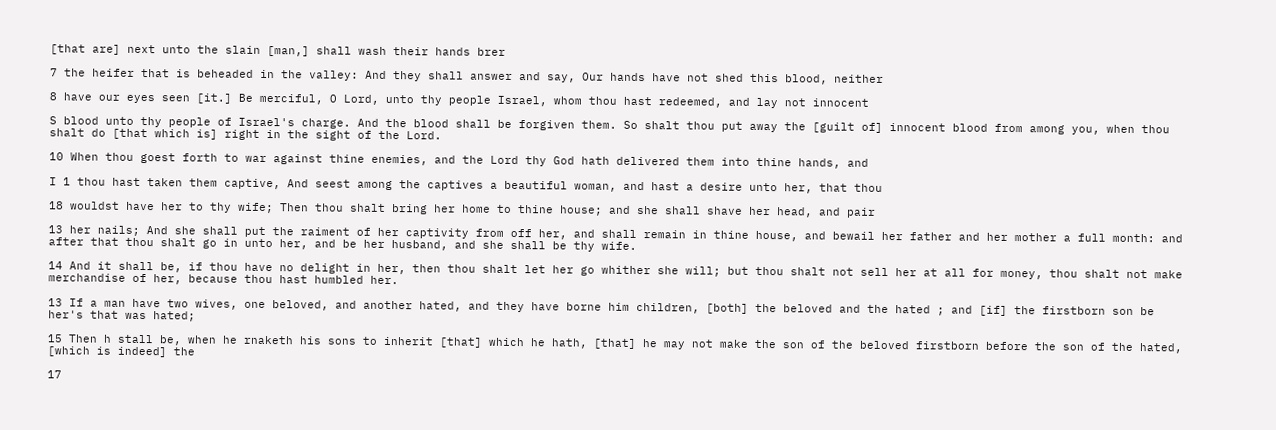[that are] next unto the slain [man,] shall wash their hands brer

7 the heifer that is beheaded in the valley: And they shall answer and say, Our hands have not shed this blood, neither

8 have our eyes seen [it.] Be merciful, O Lord, unto thy people Israel, whom thou hast redeemed, and lay not innocent

S blood unto thy people of Israel's charge. And the blood shall be forgiven them. So shalt thou put away the [guilt of] innocent blood from among you, when thou shalt do [that which is] right in the sight of the Lord.

10 When thou goest forth to war against thine enemies, and the Lord thy God hath delivered them into thine hands, and

I 1 thou hast taken them captive, And seest among the captives a beautiful woman, and hast a desire unto her, that thou

18 wouldst have her to thy wife; Then thou shalt bring her home to thine house; and she shall shave her head, and pair

13 her nails; And she shall put the raiment of her captivity from off her, and shall remain in thine house, and bewail her father and her mother a full month: and after that thou shalt go in unto her, and be her husband, and she shall be thy wife.

14 And it shall be, if thou have no delight in her, then thou shalt let her go whither she will; but thou shalt not sell her at all for money, thou shalt not make merchandise of her, because thou hast humbled her.

13 If a man have two wives, one beloved, and another hated, and they have borne him children, [both] the beloved and the hated ; and [if] the firstborn son be her's that was hated;

15 Then h stall be, when he rnaketh his sons to inherit [that] which he hath, [that] he may not make the son of the beloved firstborn before the son of the hated, [which is indeed] the

17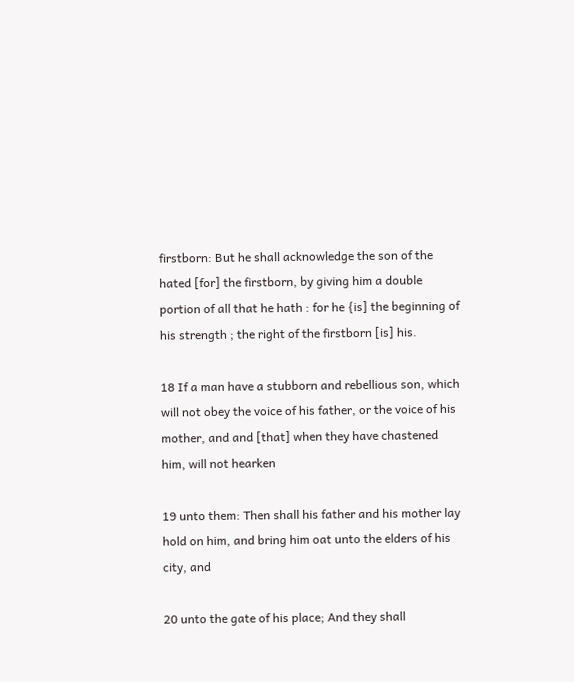firstborn: But he shall acknowledge the son of the hated [for] the firstborn, by giving him a double portion of all that he hath : for he {is] the beginning of his strength ; the right of the firstborn [is] his.

18 If a man have a stubborn and rebellious son, which will not obey the voice of his father, or the voice of his mother, and and [that] when they have chastened him, will not hearken

19 unto them: Then shall his father and his mother lay hold on him, and bring him oat unto the elders of his city, and

20 unto the gate of his place; And they shall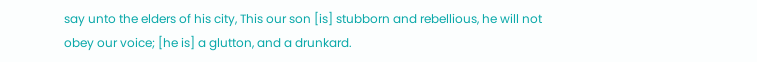say unto the elders of his city, This our son [is] stubborn and rebellious, he will not obey our voice; [he is] a glutton, and a drunkard.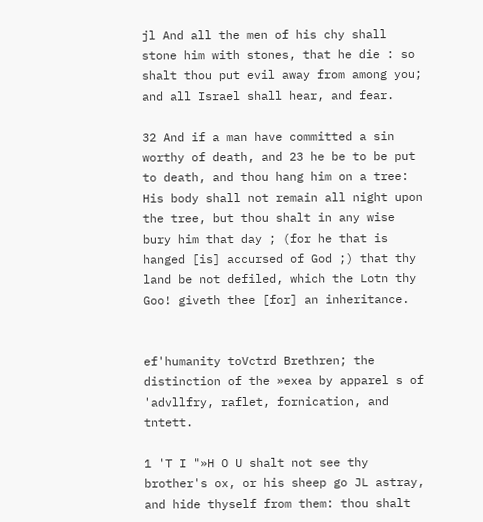jl And all the men of his chy shall stone him with stones, that he die : so shalt thou put evil away from among you; and all Israel shall hear, and fear.

32 And if a man have committed a sin worthy of death, and 23 he be to be put to death, and thou hang him on a tree: His body shall not remain all night upon the tree, but thou shalt in any wise bury him that day ; (for he that is hanged [is] accursed of God ;) that thy land be not defiled, which the Lotn thy Goo! giveth thee [for] an inheritance.


ef'humanity toVctrd Brethren; the distinction of the »exea by apparel s of 'advllfry, raflet, fornication, and tntett.

1 'T I "»H O U shalt not see thy brother's ox, or his sheep go JL astray, and hide thyself from them: thou shalt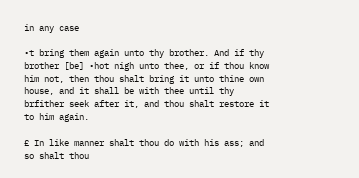in any case

•t bring them again unto thy brother. And if thy brother [be] •hot nigh unto thee, or if thou know him not, then thou shalt bring it unto thine own house, and it shall be with thee until thy brfither seek after it, and thou shalt restore it to him again.

£ In like manner shalt thou do with his ass; and so shalt thou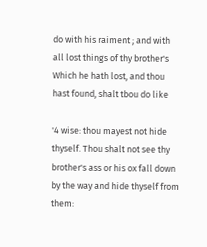do with his raiment ; and with all lost things of thy brother's Which he hath lost, and thou hast found, shalt tbou do like

'4 wise: thou mayest not hide thyself. Thou shalt not see thy brother's ass or his ox fall down by the way and hide thyself from them: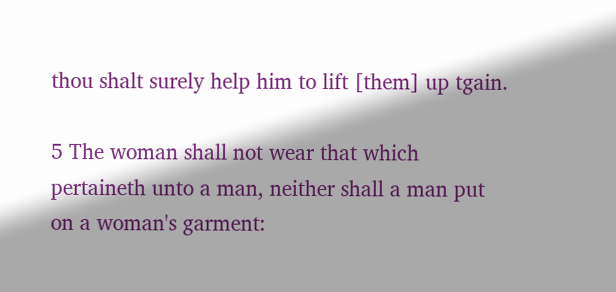thou shalt surely help him to lift [them] up tgain.

5 The woman shall not wear that which pertaineth unto a man, neither shall a man put on a woman's garment: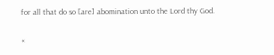for all that do so [are] abomination unto the Lord thy God.

«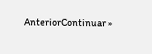AnteriorContinuar »